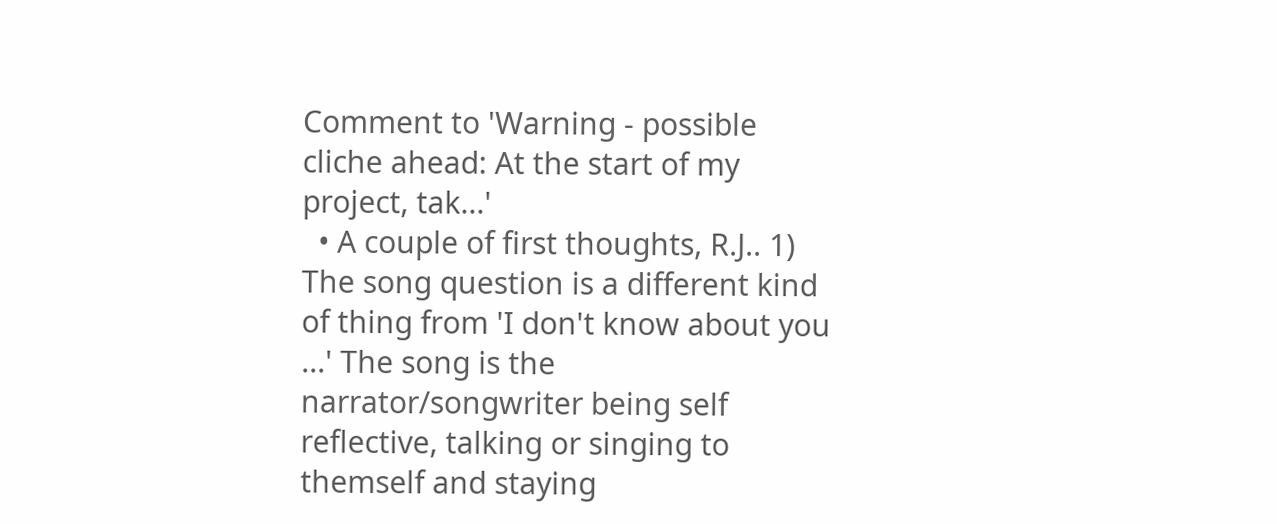Comment to 'Warning - possible cliche ahead: At the start of my project, tak...'
  • A couple of first thoughts, R.J.. 1) The song question is a different kind of thing from 'I don't know about you ...' The song is the narrator/songwriter being self reflective, talking or singing to themself and staying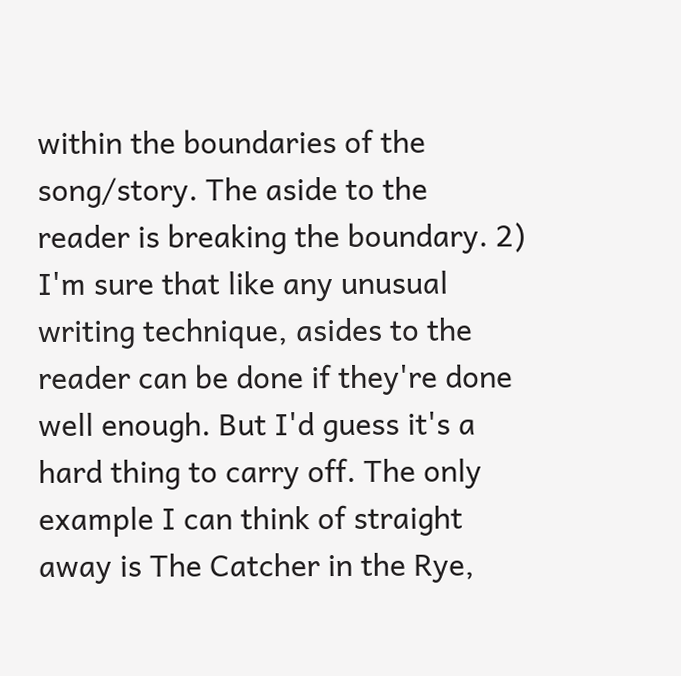within the boundaries of the song/story. The aside to the reader is breaking the boundary. 2) I'm sure that like any unusual writing technique, asides to the reader can be done if they're done well enough. But I'd guess it's a hard thing to carry off. The only example I can think of straight away is The Catcher in the Rye,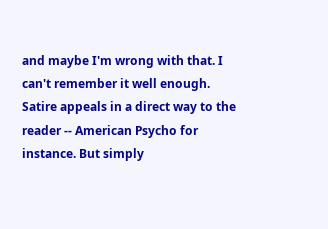and maybe I'm wrong with that. I can't remember it well enough. Satire appeals in a direct way to the reader -- American Psycho for instance. But simply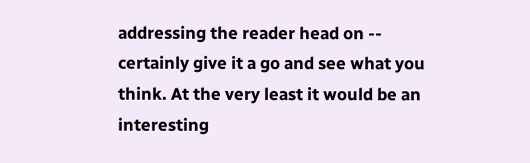addressing the reader head on -- certainly give it a go and see what you think. At the very least it would be an interesting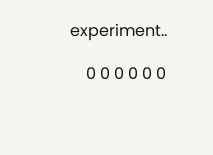experiment..

    0 0 0 0 0 0